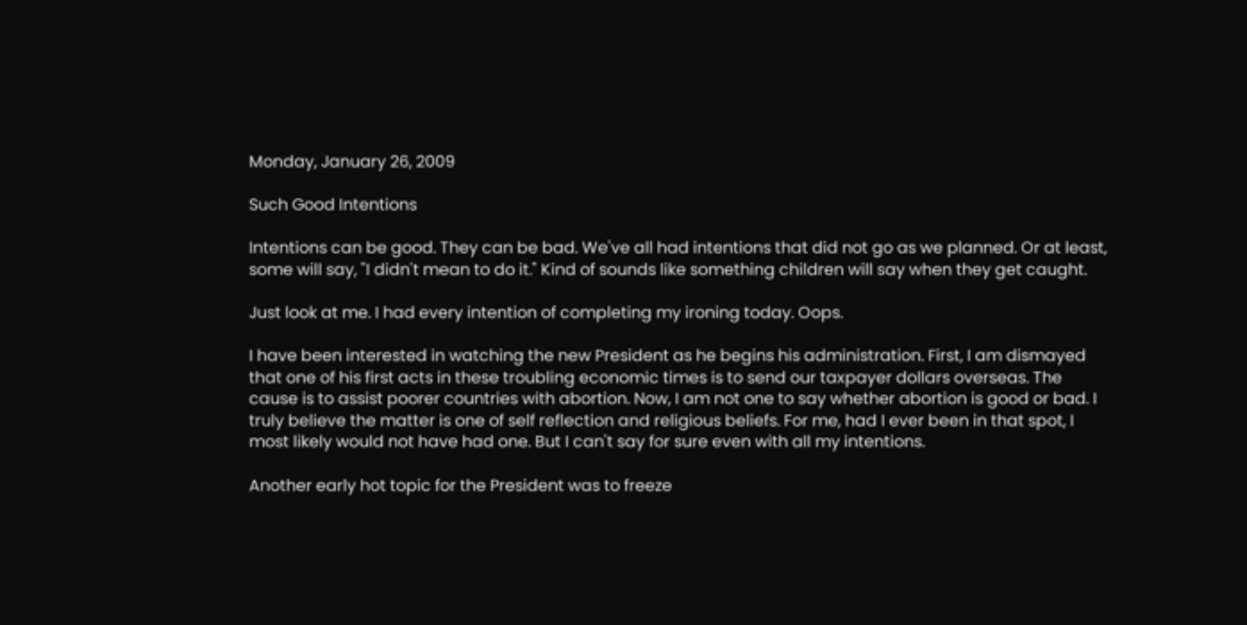Monday, January 26, 2009

Such Good Intentions

Intentions can be good. They can be bad. We've all had intentions that did not go as we planned. Or at least, some will say, "I didn't mean to do it." Kind of sounds like something children will say when they get caught.

Just look at me. I had every intention of completing my ironing today. Oops.

I have been interested in watching the new President as he begins his administration. First, I am dismayed that one of his first acts in these troubling economic times is to send our taxpayer dollars overseas. The cause is to assist poorer countries with abortion. Now, I am not one to say whether abortion is good or bad. I truly believe the matter is one of self reflection and religious beliefs. For me, had I ever been in that spot, I most likely would not have had one. But I can't say for sure even with all my intentions.

Another early hot topic for the President was to freeze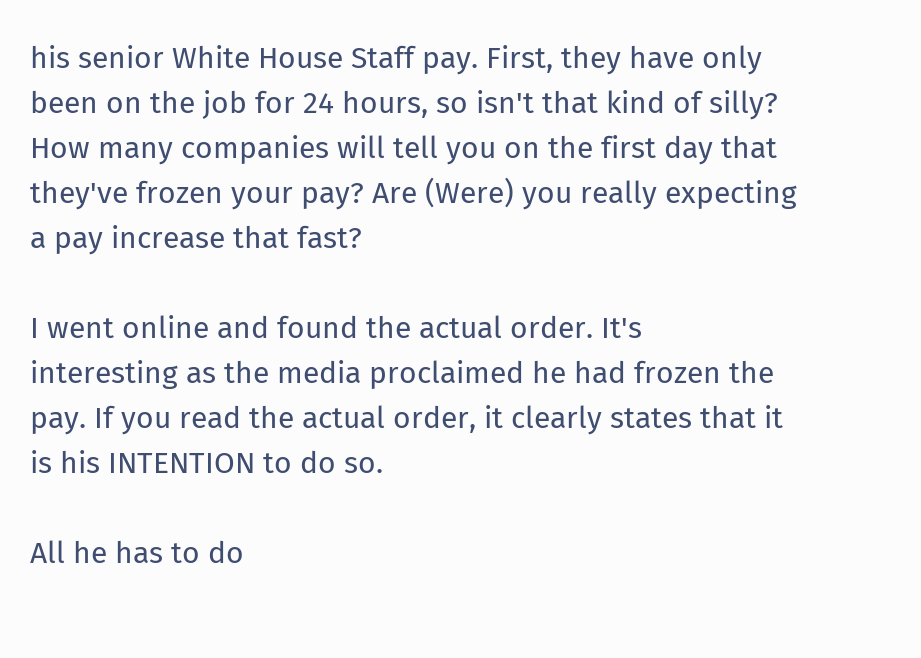his senior White House Staff pay. First, they have only been on the job for 24 hours, so isn't that kind of silly? How many companies will tell you on the first day that they've frozen your pay? Are (Were) you really expecting a pay increase that fast?

I went online and found the actual order. It's interesting as the media proclaimed he had frozen the pay. If you read the actual order, it clearly states that it is his INTENTION to do so.

All he has to do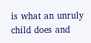is what an unruly child does and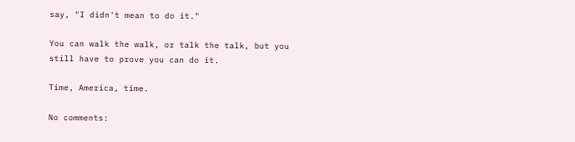say, "I didn't mean to do it."

You can walk the walk, or talk the talk, but you still have to prove you can do it.

Time, America, time.

No comments: